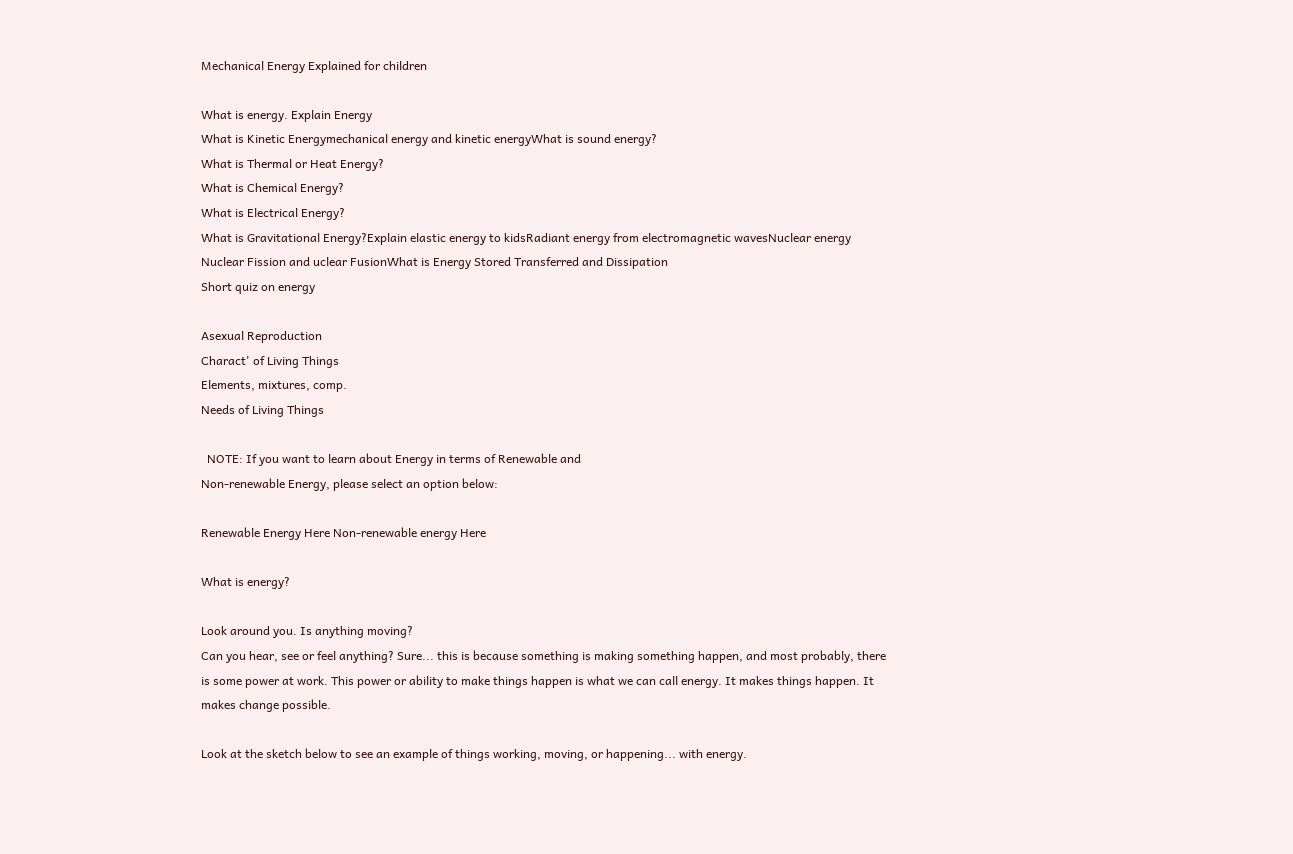Mechanical Energy Explained for children

What is energy. Explain Energy
What is Kinetic Energymechanical energy and kinetic energyWhat is sound energy?
What is Thermal or Heat Energy?
What is Chemical Energy?
What is Electrical Energy?
What is Gravitational Energy?Explain elastic energy to kidsRadiant energy from electromagnetic wavesNuclear energy Nuclear Fission and uclear FusionWhat is Energy Stored Transferred and Dissipation
Short quiz on energy

Asexual Reproduction
Charact' of Living Things
Elements, mixtures, comp.
Needs of Living Things

  NOTE: If you want to learn about Energy in terms of Renewable and
Non-renewable Energy, please select an option below:

Renewable Energy Here Non-renewable energy Here

What is energy?

Look around you. Is anything moving?
Can you hear, see or feel anything? Sure... this is because something is making something happen, and most probably, there is some power at work. This power or ability to make things happen is what we can call energy. It makes things happen. It makes change possible.

Look at the sketch below to see an example of things working, moving, or happening... with energy.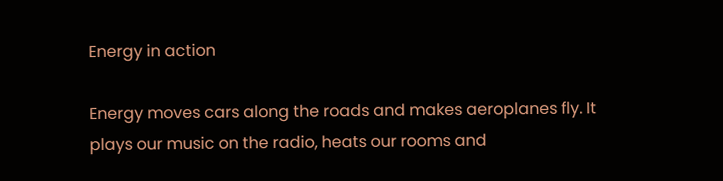Energy in action

Energy moves cars along the roads and makes aeroplanes fly. It plays our music on the radio, heats our rooms and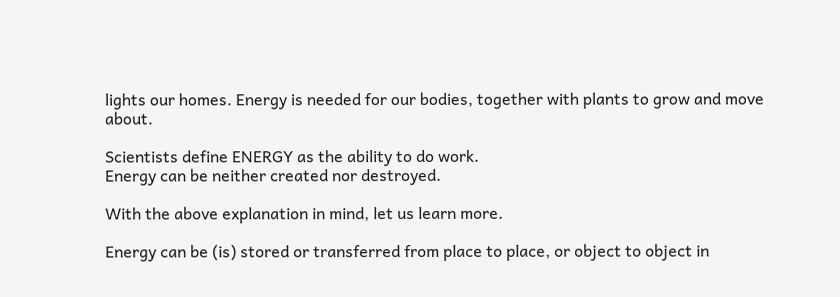lights our homes. Energy is needed for our bodies, together with plants to grow and move about.

Scientists define ENERGY as the ability to do work.
Energy can be neither created nor destroyed.

With the above explanation in mind, let us learn more.

Energy can be (is) stored or transferred from place to place, or object to object in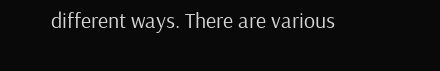different ways. There are various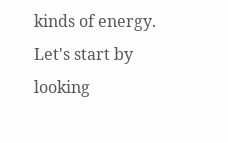kinds of energy.
Let's start by looking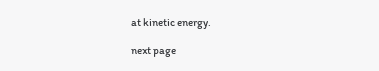at kinetic energy.

next page